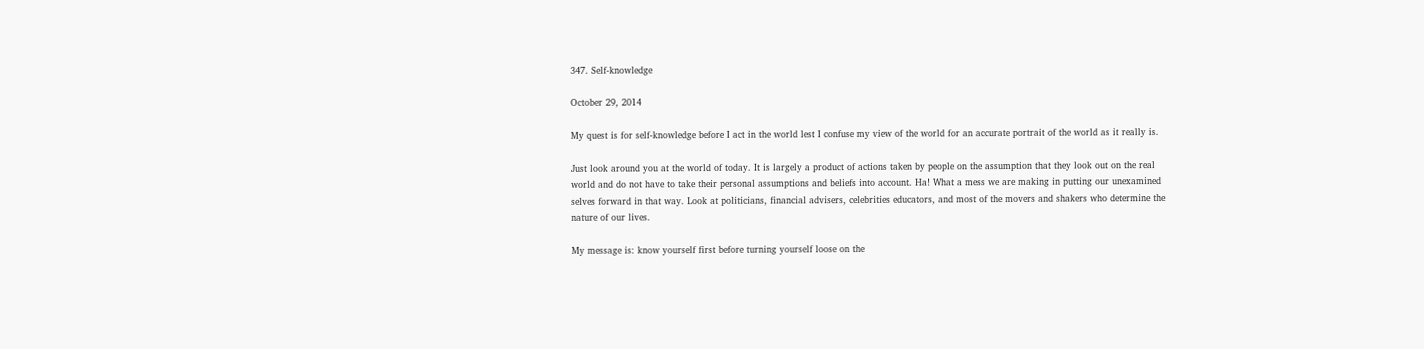347. Self-knowledge

October 29, 2014

My quest is for self-knowledge before I act in the world lest I confuse my view of the world for an accurate portrait of the world as it really is.

Just look around you at the world of today. It is largely a product of actions taken by people on the assumption that they look out on the real world and do not have to take their personal assumptions and beliefs into account. Ha! What a mess we are making in putting our unexamined selves forward in that way. Look at politicians, financial advisers, celebrities educators, and most of the movers and shakers who determine the nature of our lives.

My message is: know yourself first before turning yourself loose on the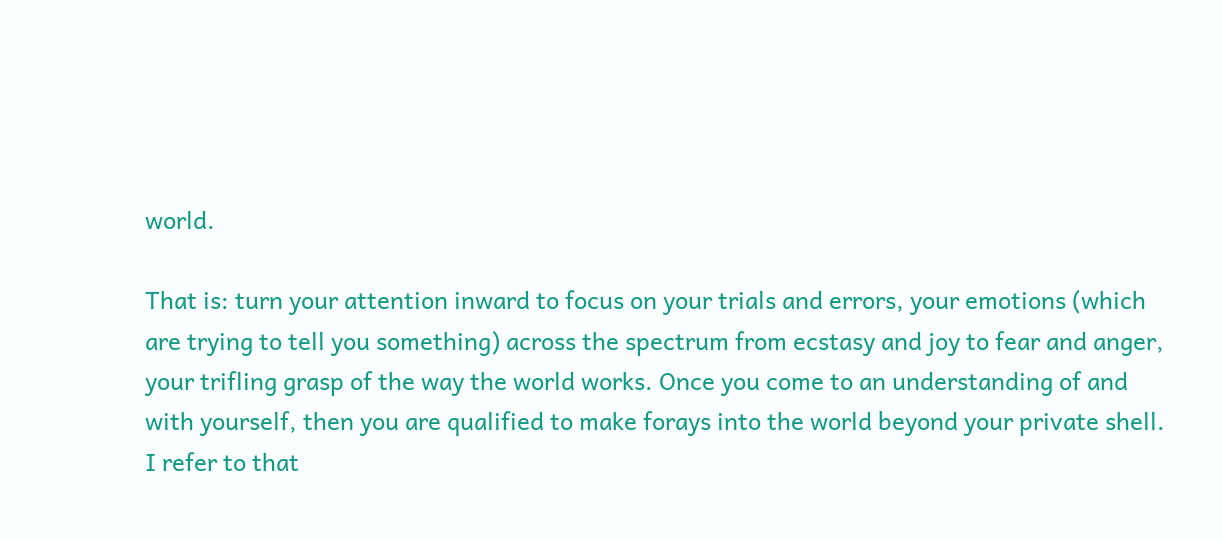world.

That is: turn your attention inward to focus on your trials and errors, your emotions (which are trying to tell you something) across the spectrum from ecstasy and joy to fear and anger, your trifling grasp of the way the world works. Once you come to an understanding of and with yourself, then you are qualified to make forays into the world beyond your private shell. I refer to that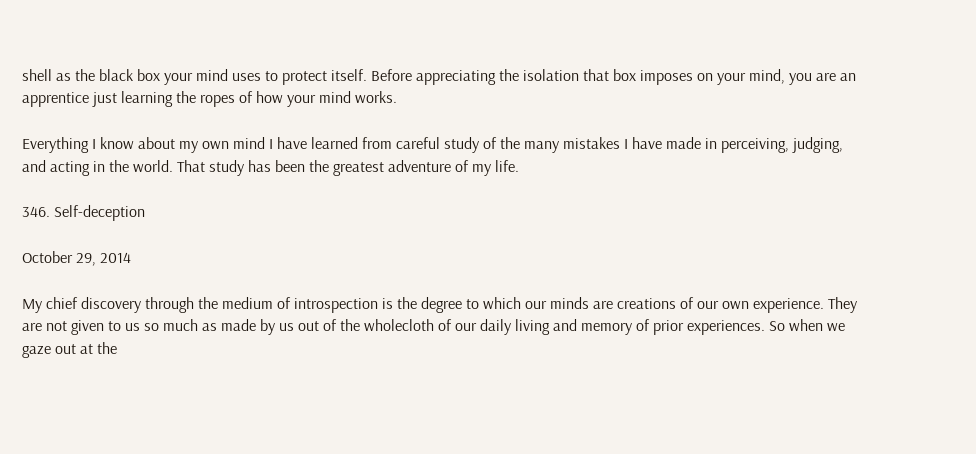shell as the black box your mind uses to protect itself. Before appreciating the isolation that box imposes on your mind, you are an apprentice just learning the ropes of how your mind works.

Everything I know about my own mind I have learned from careful study of the many mistakes I have made in perceiving, judging, and acting in the world. That study has been the greatest adventure of my life.

346. Self-deception

October 29, 2014

My chief discovery through the medium of introspection is the degree to which our minds are creations of our own experience. They are not given to us so much as made by us out of the wholecloth of our daily living and memory of prior experiences. So when we gaze out at the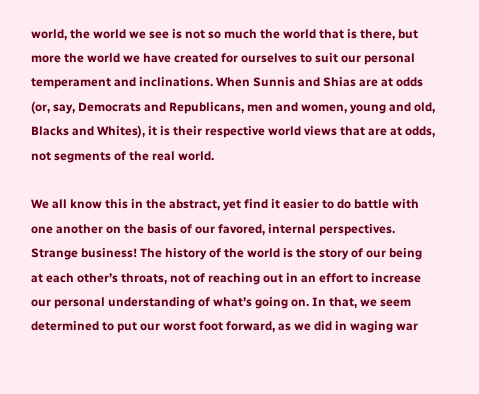world, the world we see is not so much the world that is there, but more the world we have created for ourselves to suit our personal temperament and inclinations. When Sunnis and Shias are at odds (or, say, Democrats and Republicans, men and women, young and old, Blacks and Whites), it is their respective world views that are at odds, not segments of the real world.

We all know this in the abstract, yet find it easier to do battle with one another on the basis of our favored, internal perspectives. Strange business! The history of the world is the story of our being at each other’s throats, not of reaching out in an effort to increase our personal understanding of what’s going on. In that, we seem determined to put our worst foot forward, as we did in waging war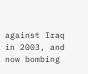against Iraq in 2003, and now bombing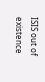ISIS out of existence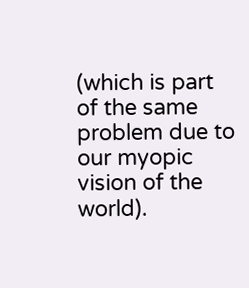(which is part of the same problem due to our myopic vision of the world).